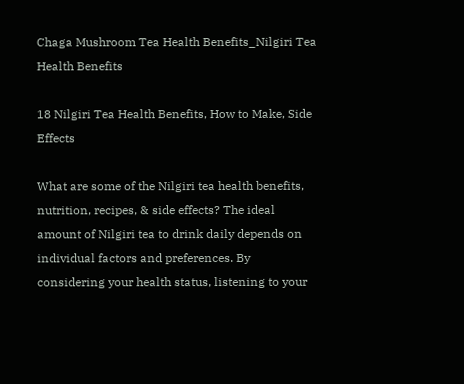Chaga Mushroom Tea Health Benefits_Nilgiri Tea Health Benefits

18 Nilgiri Tea Health Benefits, How to Make, Side Effects

What are some of the Nilgiri tea health benefits, nutrition, recipes, & side effects? The ideal amount of Nilgiri tea to drink daily depends on individual factors and preferences. By considering your health status, listening to your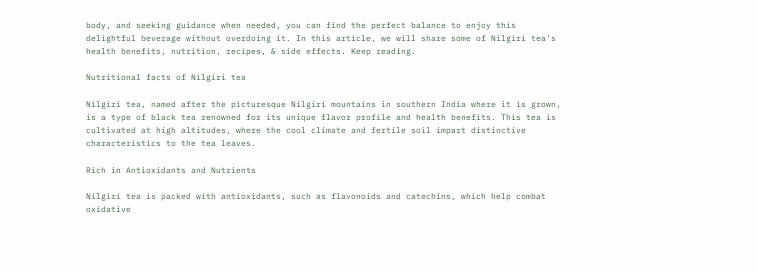body, and seeking guidance when needed, you can find the perfect balance to enjoy this delightful beverage without overdoing it. In this article, we will share some of Nilgiri tea’s health benefits, nutrition, recipes, & side effects. Keep reading.

Nutritional facts of Nilgiri tea

Nilgiri tea, named after the picturesque Nilgiri mountains in southern India where it is grown, is a type of black tea renowned for its unique flavor profile and health benefits. This tea is cultivated at high altitudes, where the cool climate and fertile soil impart distinctive characteristics to the tea leaves.

Rich in Antioxidants and Nutrients

Nilgiri tea is packed with antioxidants, such as flavonoids and catechins, which help combat oxidative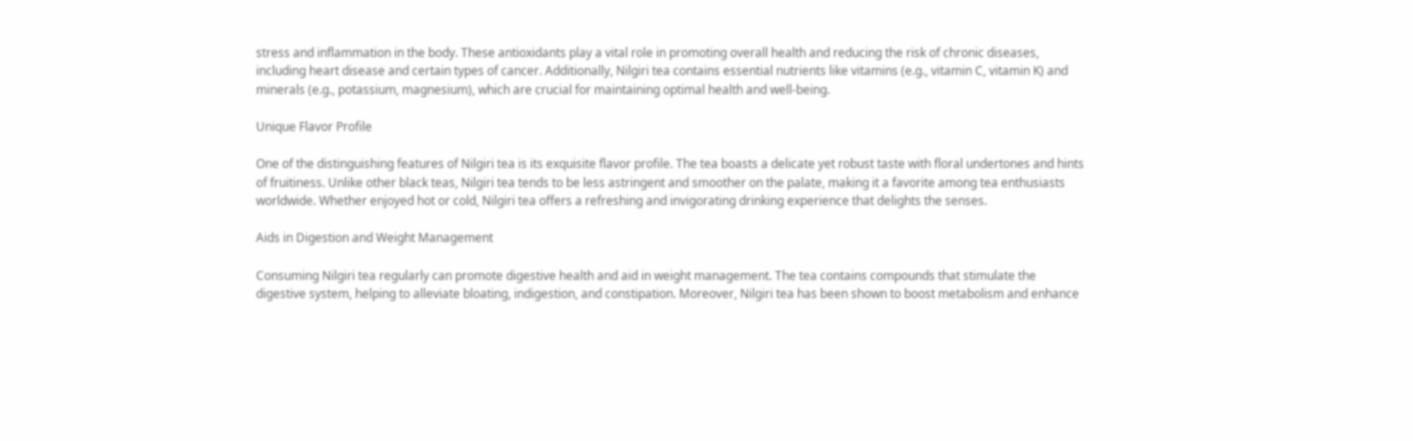stress and inflammation in the body. These antioxidants play a vital role in promoting overall health and reducing the risk of chronic diseases, including heart disease and certain types of cancer. Additionally, Nilgiri tea contains essential nutrients like vitamins (e.g., vitamin C, vitamin K) and minerals (e.g., potassium, magnesium), which are crucial for maintaining optimal health and well-being.

Unique Flavor Profile

One of the distinguishing features of Nilgiri tea is its exquisite flavor profile. The tea boasts a delicate yet robust taste with floral undertones and hints of fruitiness. Unlike other black teas, Nilgiri tea tends to be less astringent and smoother on the palate, making it a favorite among tea enthusiasts worldwide. Whether enjoyed hot or cold, Nilgiri tea offers a refreshing and invigorating drinking experience that delights the senses.

Aids in Digestion and Weight Management

Consuming Nilgiri tea regularly can promote digestive health and aid in weight management. The tea contains compounds that stimulate the digestive system, helping to alleviate bloating, indigestion, and constipation. Moreover, Nilgiri tea has been shown to boost metabolism and enhance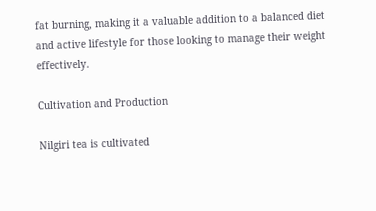fat burning, making it a valuable addition to a balanced diet and active lifestyle for those looking to manage their weight effectively.

Cultivation and Production

Nilgiri tea is cultivated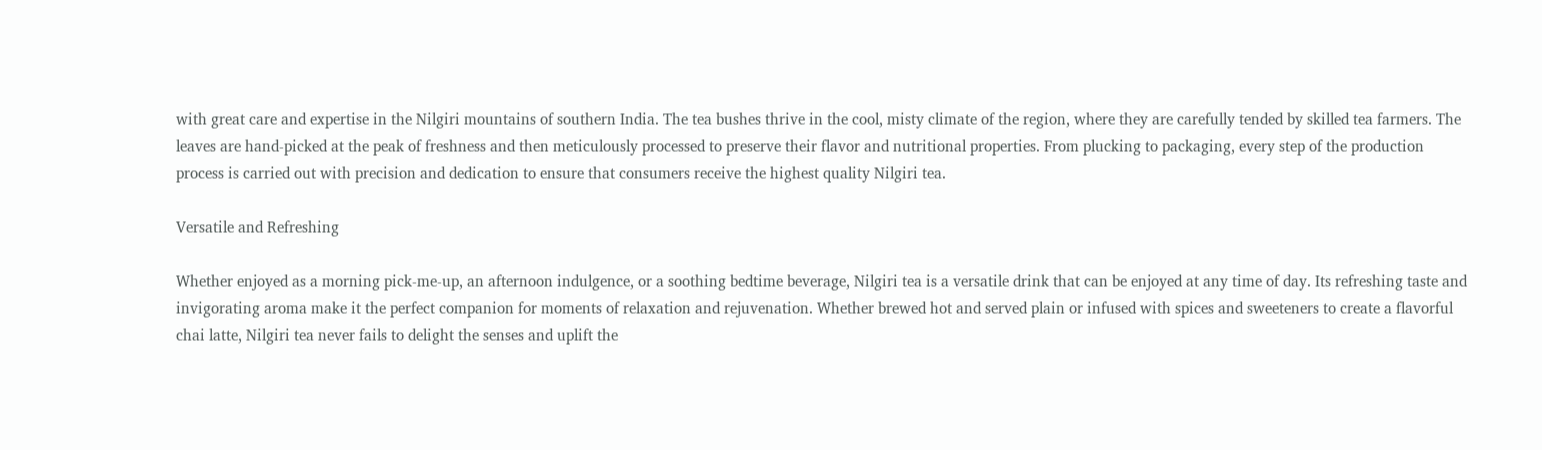with great care and expertise in the Nilgiri mountains of southern India. The tea bushes thrive in the cool, misty climate of the region, where they are carefully tended by skilled tea farmers. The leaves are hand-picked at the peak of freshness and then meticulously processed to preserve their flavor and nutritional properties. From plucking to packaging, every step of the production process is carried out with precision and dedication to ensure that consumers receive the highest quality Nilgiri tea.

Versatile and Refreshing

Whether enjoyed as a morning pick-me-up, an afternoon indulgence, or a soothing bedtime beverage, Nilgiri tea is a versatile drink that can be enjoyed at any time of day. Its refreshing taste and invigorating aroma make it the perfect companion for moments of relaxation and rejuvenation. Whether brewed hot and served plain or infused with spices and sweeteners to create a flavorful chai latte, Nilgiri tea never fails to delight the senses and uplift the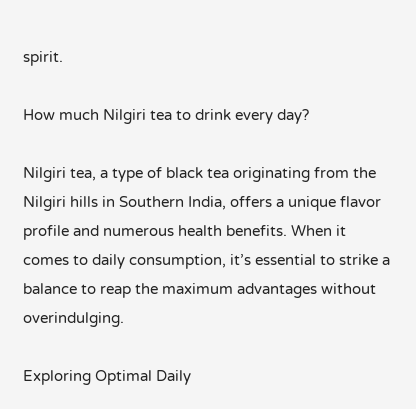spirit.

How much Nilgiri tea to drink every day?

Nilgiri tea, a type of black tea originating from the Nilgiri hills in Southern India, offers a unique flavor profile and numerous health benefits. When it comes to daily consumption, it’s essential to strike a balance to reap the maximum advantages without overindulging.

Exploring Optimal Daily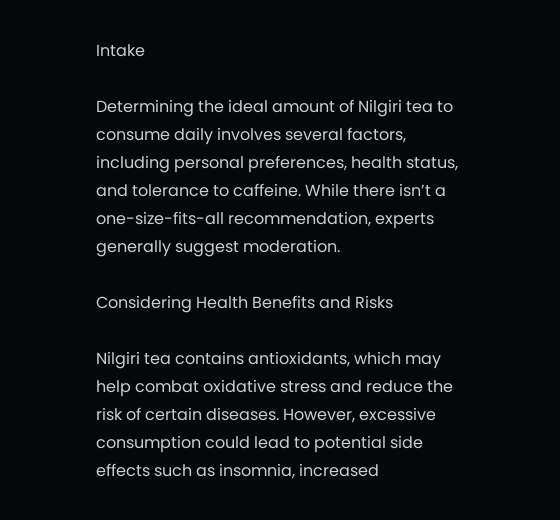Intake

Determining the ideal amount of Nilgiri tea to consume daily involves several factors, including personal preferences, health status, and tolerance to caffeine. While there isn’t a one-size-fits-all recommendation, experts generally suggest moderation.

Considering Health Benefits and Risks

Nilgiri tea contains antioxidants, which may help combat oxidative stress and reduce the risk of certain diseases. However, excessive consumption could lead to potential side effects such as insomnia, increased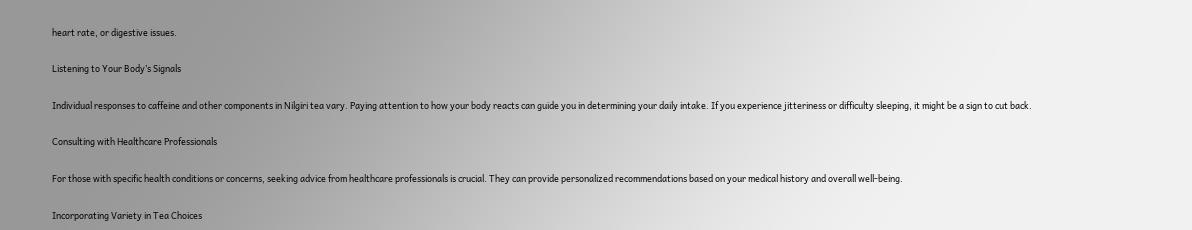heart rate, or digestive issues.

Listening to Your Body’s Signals

Individual responses to caffeine and other components in Nilgiri tea vary. Paying attention to how your body reacts can guide you in determining your daily intake. If you experience jitteriness or difficulty sleeping, it might be a sign to cut back.

Consulting with Healthcare Professionals

For those with specific health conditions or concerns, seeking advice from healthcare professionals is crucial. They can provide personalized recommendations based on your medical history and overall well-being.

Incorporating Variety in Tea Choices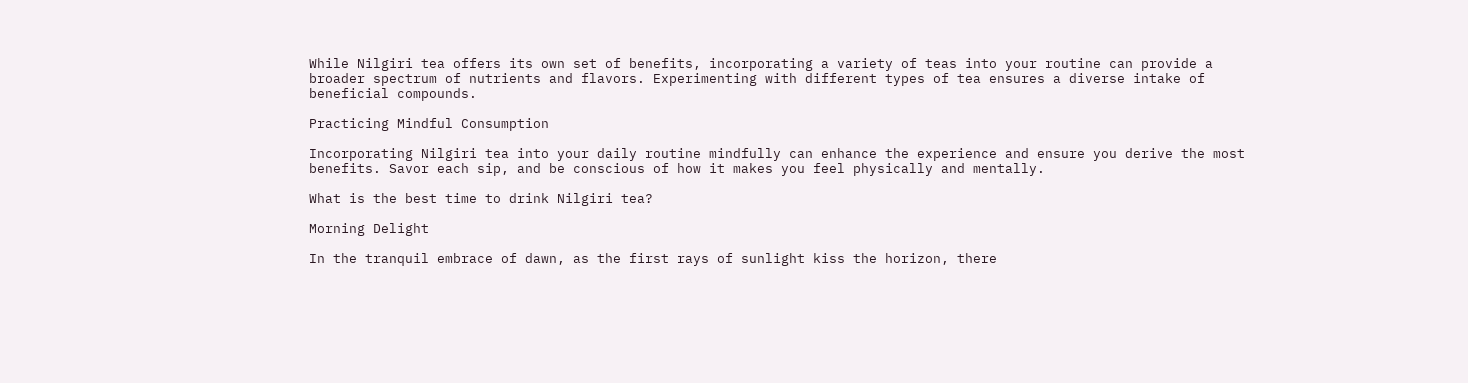While Nilgiri tea offers its own set of benefits, incorporating a variety of teas into your routine can provide a broader spectrum of nutrients and flavors. Experimenting with different types of tea ensures a diverse intake of beneficial compounds.

Practicing Mindful Consumption

Incorporating Nilgiri tea into your daily routine mindfully can enhance the experience and ensure you derive the most benefits. Savor each sip, and be conscious of how it makes you feel physically and mentally.

What is the best time to drink Nilgiri tea?

Morning Delight

In the tranquil embrace of dawn, as the first rays of sunlight kiss the horizon, there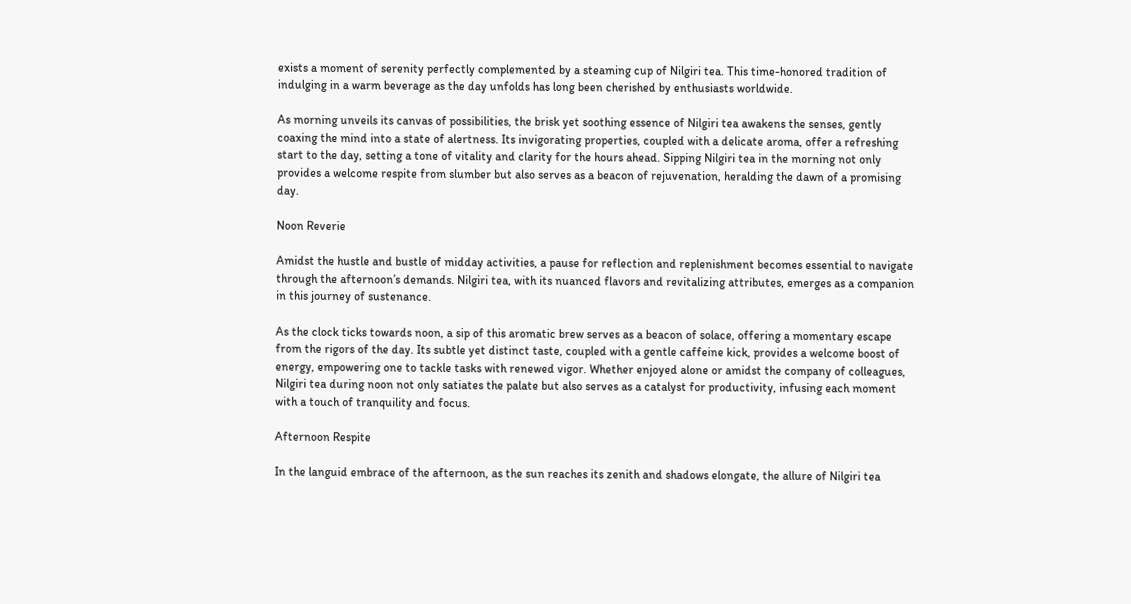exists a moment of serenity perfectly complemented by a steaming cup of Nilgiri tea. This time-honored tradition of indulging in a warm beverage as the day unfolds has long been cherished by enthusiasts worldwide.

As morning unveils its canvas of possibilities, the brisk yet soothing essence of Nilgiri tea awakens the senses, gently coaxing the mind into a state of alertness. Its invigorating properties, coupled with a delicate aroma, offer a refreshing start to the day, setting a tone of vitality and clarity for the hours ahead. Sipping Nilgiri tea in the morning not only provides a welcome respite from slumber but also serves as a beacon of rejuvenation, heralding the dawn of a promising day.

Noon Reverie

Amidst the hustle and bustle of midday activities, a pause for reflection and replenishment becomes essential to navigate through the afternoon’s demands. Nilgiri tea, with its nuanced flavors and revitalizing attributes, emerges as a companion in this journey of sustenance.

As the clock ticks towards noon, a sip of this aromatic brew serves as a beacon of solace, offering a momentary escape from the rigors of the day. Its subtle yet distinct taste, coupled with a gentle caffeine kick, provides a welcome boost of energy, empowering one to tackle tasks with renewed vigor. Whether enjoyed alone or amidst the company of colleagues, Nilgiri tea during noon not only satiates the palate but also serves as a catalyst for productivity, infusing each moment with a touch of tranquility and focus.

Afternoon Respite

In the languid embrace of the afternoon, as the sun reaches its zenith and shadows elongate, the allure of Nilgiri tea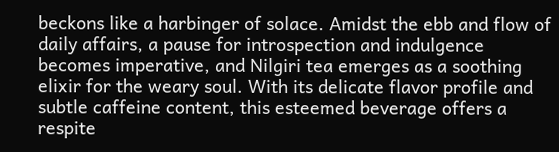beckons like a harbinger of solace. Amidst the ebb and flow of daily affairs, a pause for introspection and indulgence becomes imperative, and Nilgiri tea emerges as a soothing elixir for the weary soul. With its delicate flavor profile and subtle caffeine content, this esteemed beverage offers a respite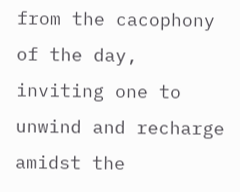from the cacophony of the day, inviting one to unwind and recharge amidst the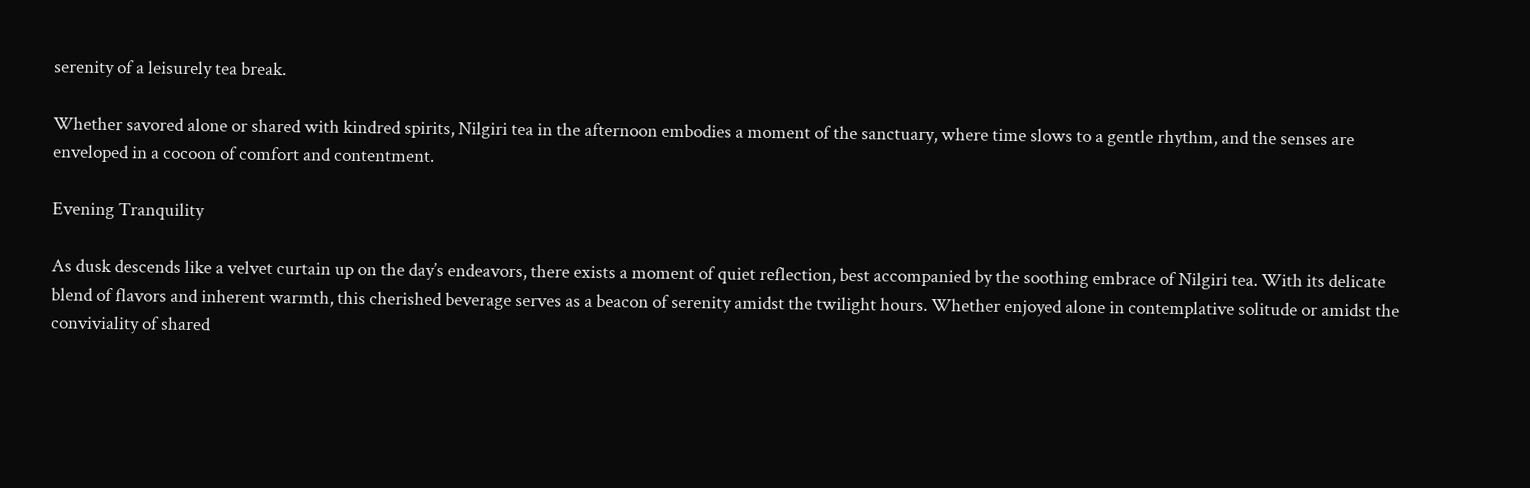serenity of a leisurely tea break.

Whether savored alone or shared with kindred spirits, Nilgiri tea in the afternoon embodies a moment of the sanctuary, where time slows to a gentle rhythm, and the senses are enveloped in a cocoon of comfort and contentment.

Evening Tranquility

As dusk descends like a velvet curtain up on the day’s endeavors, there exists a moment of quiet reflection, best accompanied by the soothing embrace of Nilgiri tea. With its delicate blend of flavors and inherent warmth, this cherished beverage serves as a beacon of serenity amidst the twilight hours. Whether enjoyed alone in contemplative solitude or amidst the conviviality of shared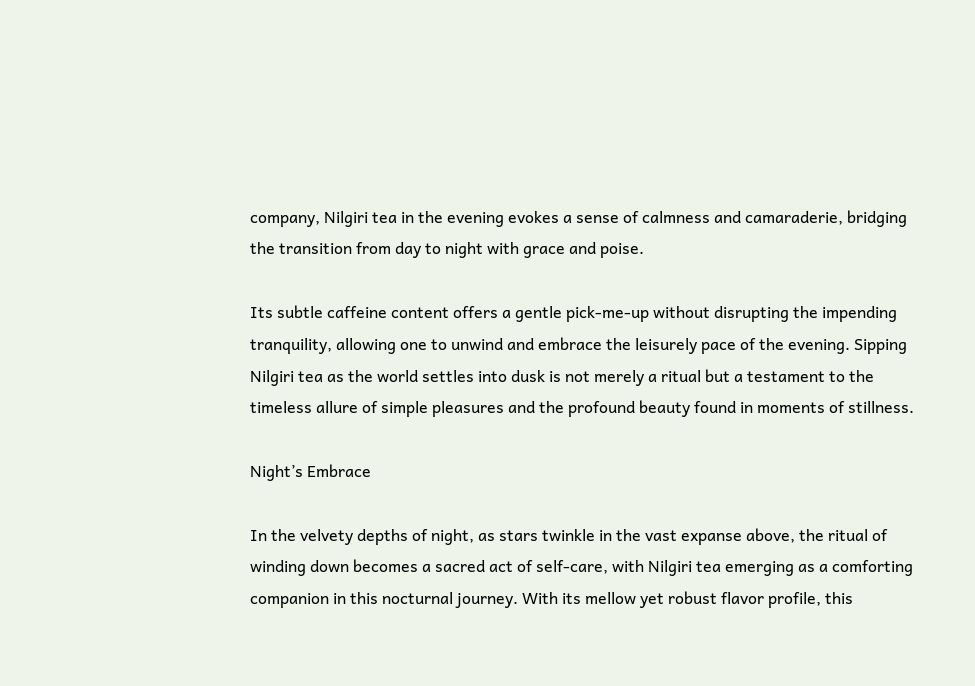company, Nilgiri tea in the evening evokes a sense of calmness and camaraderie, bridging the transition from day to night with grace and poise.

Its subtle caffeine content offers a gentle pick-me-up without disrupting the impending tranquility, allowing one to unwind and embrace the leisurely pace of the evening. Sipping Nilgiri tea as the world settles into dusk is not merely a ritual but a testament to the timeless allure of simple pleasures and the profound beauty found in moments of stillness.

Night’s Embrace

In the velvety depths of night, as stars twinkle in the vast expanse above, the ritual of winding down becomes a sacred act of self-care, with Nilgiri tea emerging as a comforting companion in this nocturnal journey. With its mellow yet robust flavor profile, this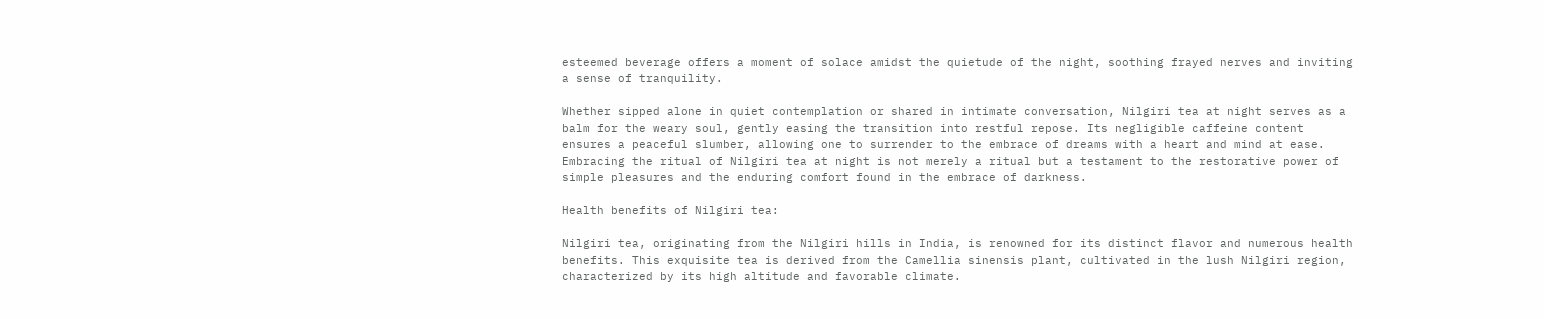esteemed beverage offers a moment of solace amidst the quietude of the night, soothing frayed nerves and inviting a sense of tranquility.

Whether sipped alone in quiet contemplation or shared in intimate conversation, Nilgiri tea at night serves as a balm for the weary soul, gently easing the transition into restful repose. Its negligible caffeine content ensures a peaceful slumber, allowing one to surrender to the embrace of dreams with a heart and mind at ease. Embracing the ritual of Nilgiri tea at night is not merely a ritual but a testament to the restorative power of simple pleasures and the enduring comfort found in the embrace of darkness.

Health benefits of Nilgiri tea:

Nilgiri tea, originating from the Nilgiri hills in India, is renowned for its distinct flavor and numerous health benefits. This exquisite tea is derived from the Camellia sinensis plant, cultivated in the lush Nilgiri region, characterized by its high altitude and favorable climate.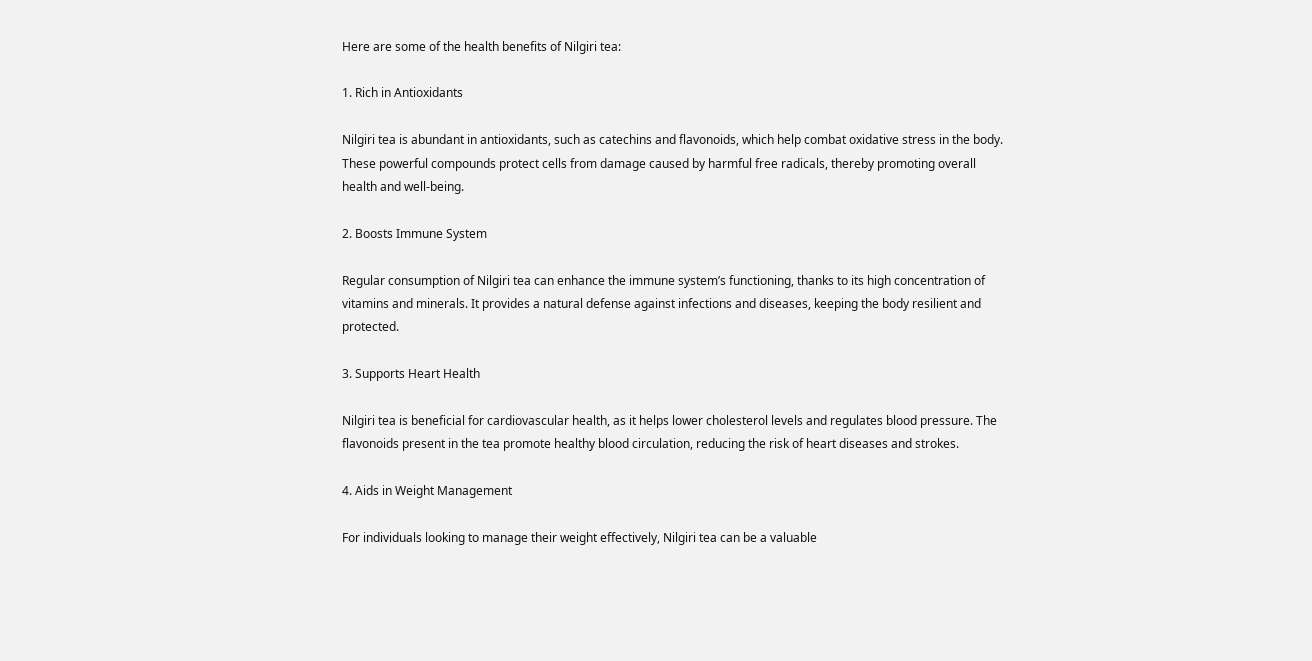Here are some of the health benefits of Nilgiri tea:

1. Rich in Antioxidants

Nilgiri tea is abundant in antioxidants, such as catechins and flavonoids, which help combat oxidative stress in the body. These powerful compounds protect cells from damage caused by harmful free radicals, thereby promoting overall health and well-being.

2. Boosts Immune System

Regular consumption of Nilgiri tea can enhance the immune system’s functioning, thanks to its high concentration of vitamins and minerals. It provides a natural defense against infections and diseases, keeping the body resilient and protected.

3. Supports Heart Health

Nilgiri tea is beneficial for cardiovascular health, as it helps lower cholesterol levels and regulates blood pressure. The flavonoids present in the tea promote healthy blood circulation, reducing the risk of heart diseases and strokes.

4. Aids in Weight Management

For individuals looking to manage their weight effectively, Nilgiri tea can be a valuable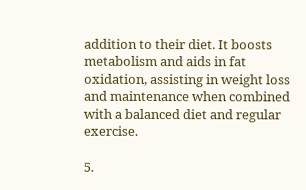addition to their diet. It boosts metabolism and aids in fat oxidation, assisting in weight loss and maintenance when combined with a balanced diet and regular exercise.

5.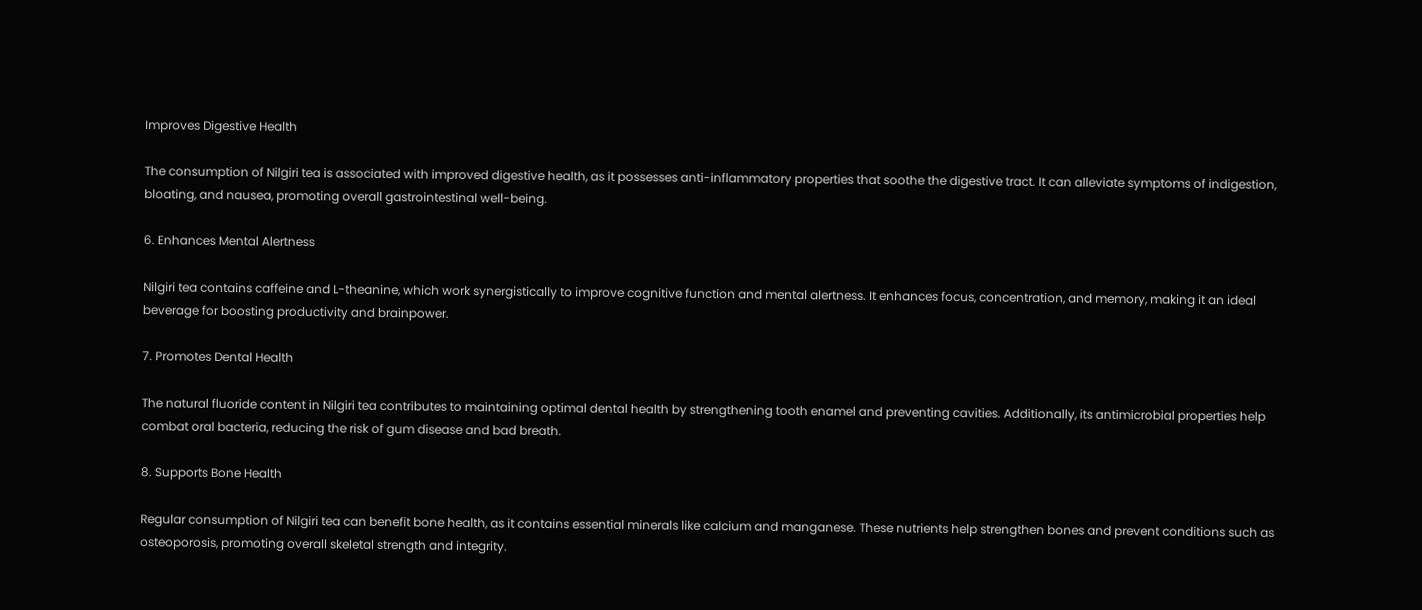Improves Digestive Health

The consumption of Nilgiri tea is associated with improved digestive health, as it possesses anti-inflammatory properties that soothe the digestive tract. It can alleviate symptoms of indigestion, bloating, and nausea, promoting overall gastrointestinal well-being.

6. Enhances Mental Alertness

Nilgiri tea contains caffeine and L-theanine, which work synergistically to improve cognitive function and mental alertness. It enhances focus, concentration, and memory, making it an ideal beverage for boosting productivity and brainpower.

7. Promotes Dental Health

The natural fluoride content in Nilgiri tea contributes to maintaining optimal dental health by strengthening tooth enamel and preventing cavities. Additionally, its antimicrobial properties help combat oral bacteria, reducing the risk of gum disease and bad breath.

8. Supports Bone Health

Regular consumption of Nilgiri tea can benefit bone health, as it contains essential minerals like calcium and manganese. These nutrients help strengthen bones and prevent conditions such as osteoporosis, promoting overall skeletal strength and integrity.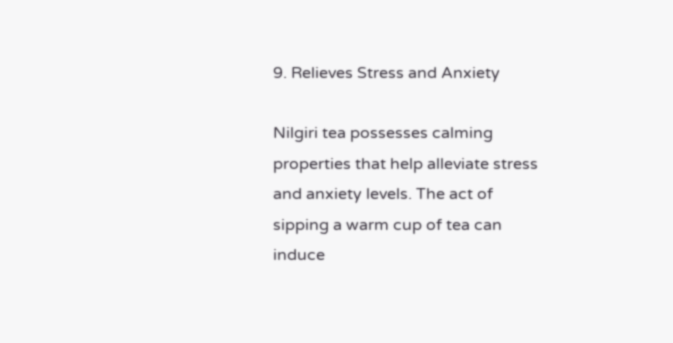9. Relieves Stress and Anxiety

Nilgiri tea possesses calming properties that help alleviate stress and anxiety levels. The act of sipping a warm cup of tea can induce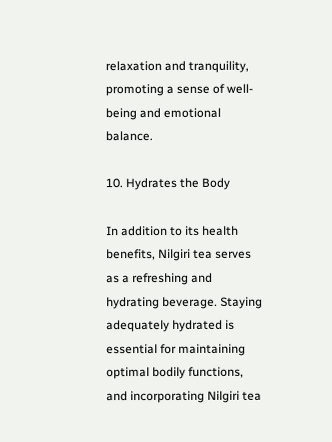relaxation and tranquility, promoting a sense of well-being and emotional balance.

10. Hydrates the Body

In addition to its health benefits, Nilgiri tea serves as a refreshing and hydrating beverage. Staying adequately hydrated is essential for maintaining optimal bodily functions, and incorporating Nilgiri tea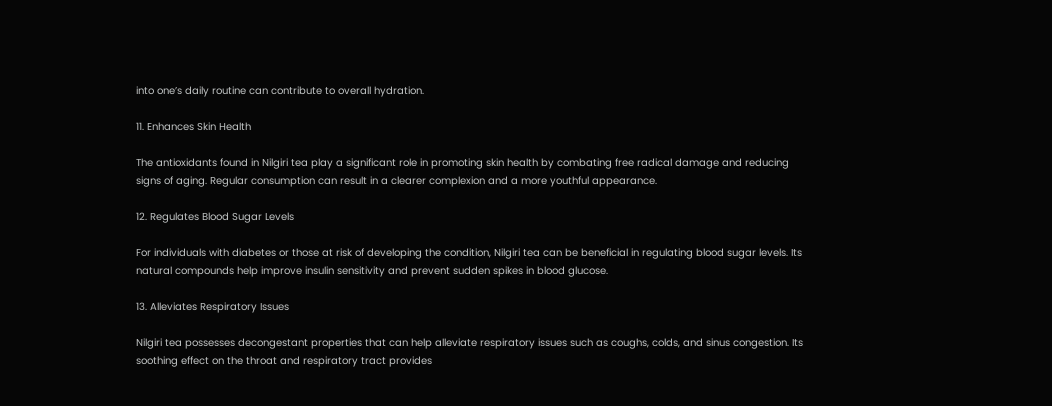into one’s daily routine can contribute to overall hydration.

11. Enhances Skin Health

The antioxidants found in Nilgiri tea play a significant role in promoting skin health by combating free radical damage and reducing signs of aging. Regular consumption can result in a clearer complexion and a more youthful appearance.

12. Regulates Blood Sugar Levels

For individuals with diabetes or those at risk of developing the condition, Nilgiri tea can be beneficial in regulating blood sugar levels. Its natural compounds help improve insulin sensitivity and prevent sudden spikes in blood glucose.

13. Alleviates Respiratory Issues

Nilgiri tea possesses decongestant properties that can help alleviate respiratory issues such as coughs, colds, and sinus congestion. Its soothing effect on the throat and respiratory tract provides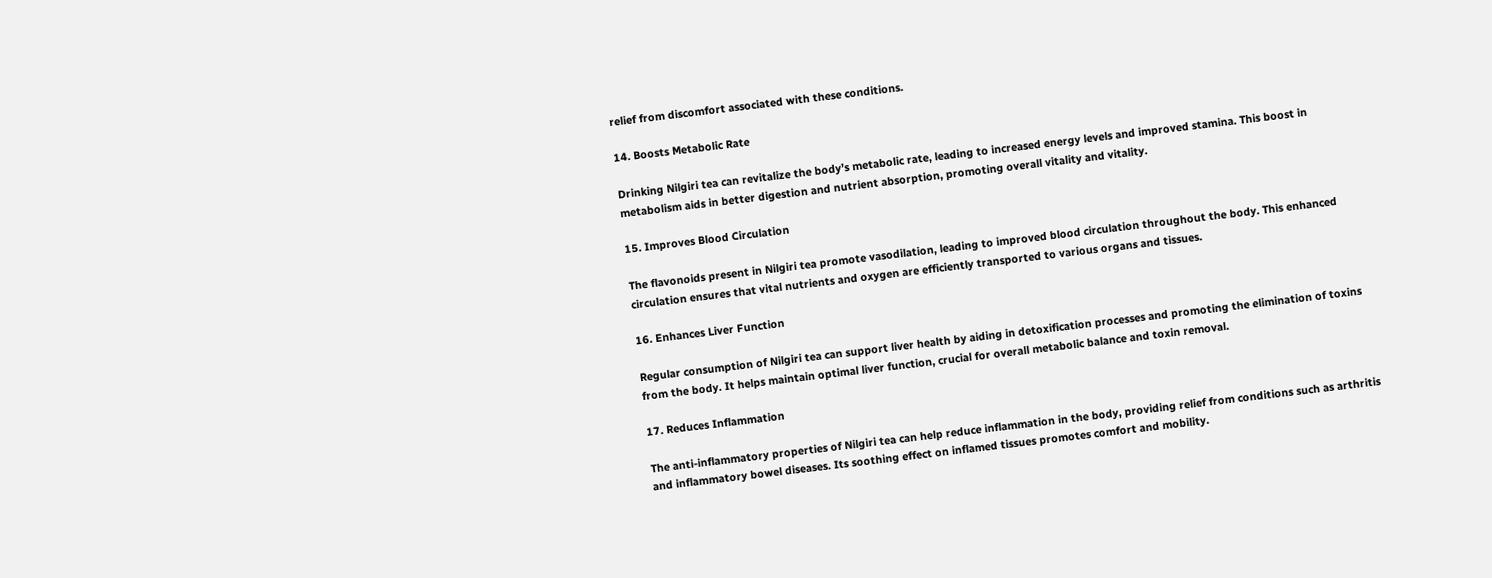relief from discomfort associated with these conditions.

14. Boosts Metabolic Rate

Drinking Nilgiri tea can revitalize the body’s metabolic rate, leading to increased energy levels and improved stamina. This boost in metabolism aids in better digestion and nutrient absorption, promoting overall vitality and vitality.

15. Improves Blood Circulation

The flavonoids present in Nilgiri tea promote vasodilation, leading to improved blood circulation throughout the body. This enhanced circulation ensures that vital nutrients and oxygen are efficiently transported to various organs and tissues.

16. Enhances Liver Function

Regular consumption of Nilgiri tea can support liver health by aiding in detoxification processes and promoting the elimination of toxins from the body. It helps maintain optimal liver function, crucial for overall metabolic balance and toxin removal.

17. Reduces Inflammation

The anti-inflammatory properties of Nilgiri tea can help reduce inflammation in the body, providing relief from conditions such as arthritis and inflammatory bowel diseases. Its soothing effect on inflamed tissues promotes comfort and mobility.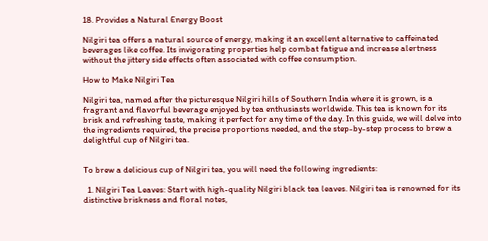18. Provides a Natural Energy Boost

Nilgiri tea offers a natural source of energy, making it an excellent alternative to caffeinated beverages like coffee. Its invigorating properties help combat fatigue and increase alertness without the jittery side effects often associated with coffee consumption.

How to Make Nilgiri Tea

Nilgiri tea, named after the picturesque Nilgiri hills of Southern India where it is grown, is a fragrant and flavorful beverage enjoyed by tea enthusiasts worldwide. This tea is known for its brisk and refreshing taste, making it perfect for any time of the day. In this guide, we will delve into the ingredients required, the precise proportions needed, and the step-by-step process to brew a delightful cup of Nilgiri tea.


To brew a delicious cup of Nilgiri tea, you will need the following ingredients:

  1. Nilgiri Tea Leaves: Start with high-quality Nilgiri black tea leaves. Nilgiri tea is renowned for its distinctive briskness and floral notes,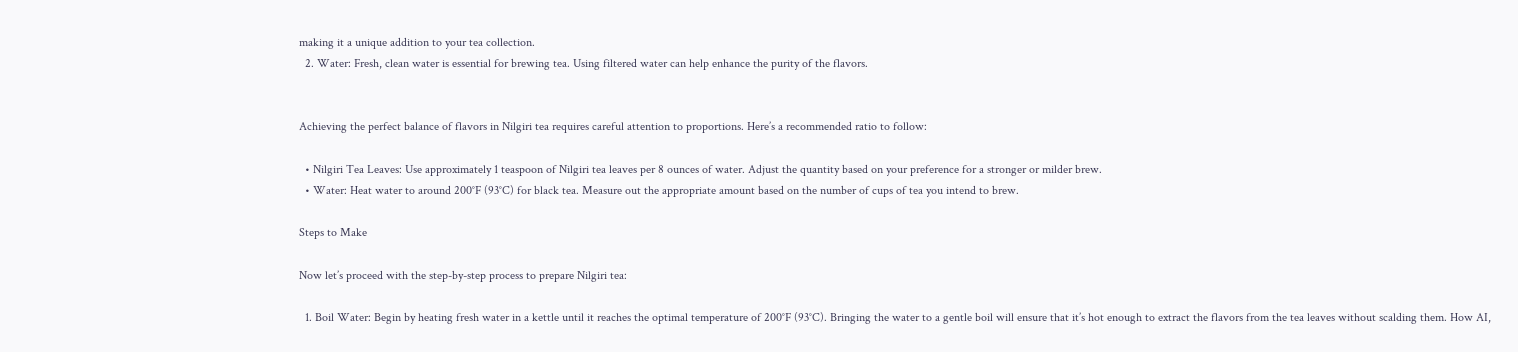making it a unique addition to your tea collection.
  2. Water: Fresh, clean water is essential for brewing tea. Using filtered water can help enhance the purity of the flavors.


Achieving the perfect balance of flavors in Nilgiri tea requires careful attention to proportions. Here’s a recommended ratio to follow:

  • Nilgiri Tea Leaves: Use approximately 1 teaspoon of Nilgiri tea leaves per 8 ounces of water. Adjust the quantity based on your preference for a stronger or milder brew.
  • Water: Heat water to around 200°F (93°C) for black tea. Measure out the appropriate amount based on the number of cups of tea you intend to brew.

Steps to Make

Now let’s proceed with the step-by-step process to prepare Nilgiri tea:

  1. Boil Water: Begin by heating fresh water in a kettle until it reaches the optimal temperature of 200°F (93°C). Bringing the water to a gentle boil will ensure that it’s hot enough to extract the flavors from the tea leaves without scalding them. How AI,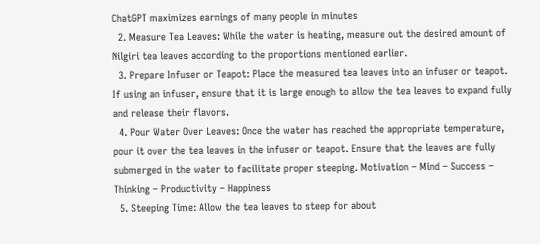ChatGPT maximizes earnings of many people in minutes
  2. Measure Tea Leaves: While the water is heating, measure out the desired amount of Nilgiri tea leaves according to the proportions mentioned earlier.
  3. Prepare Infuser or Teapot: Place the measured tea leaves into an infuser or teapot. If using an infuser, ensure that it is large enough to allow the tea leaves to expand fully and release their flavors.
  4. Pour Water Over Leaves: Once the water has reached the appropriate temperature, pour it over the tea leaves in the infuser or teapot. Ensure that the leaves are fully submerged in the water to facilitate proper steeping. Motivation – Mind – Success – Thinking – Productivity – Happiness
  5. Steeping Time: Allow the tea leaves to steep for about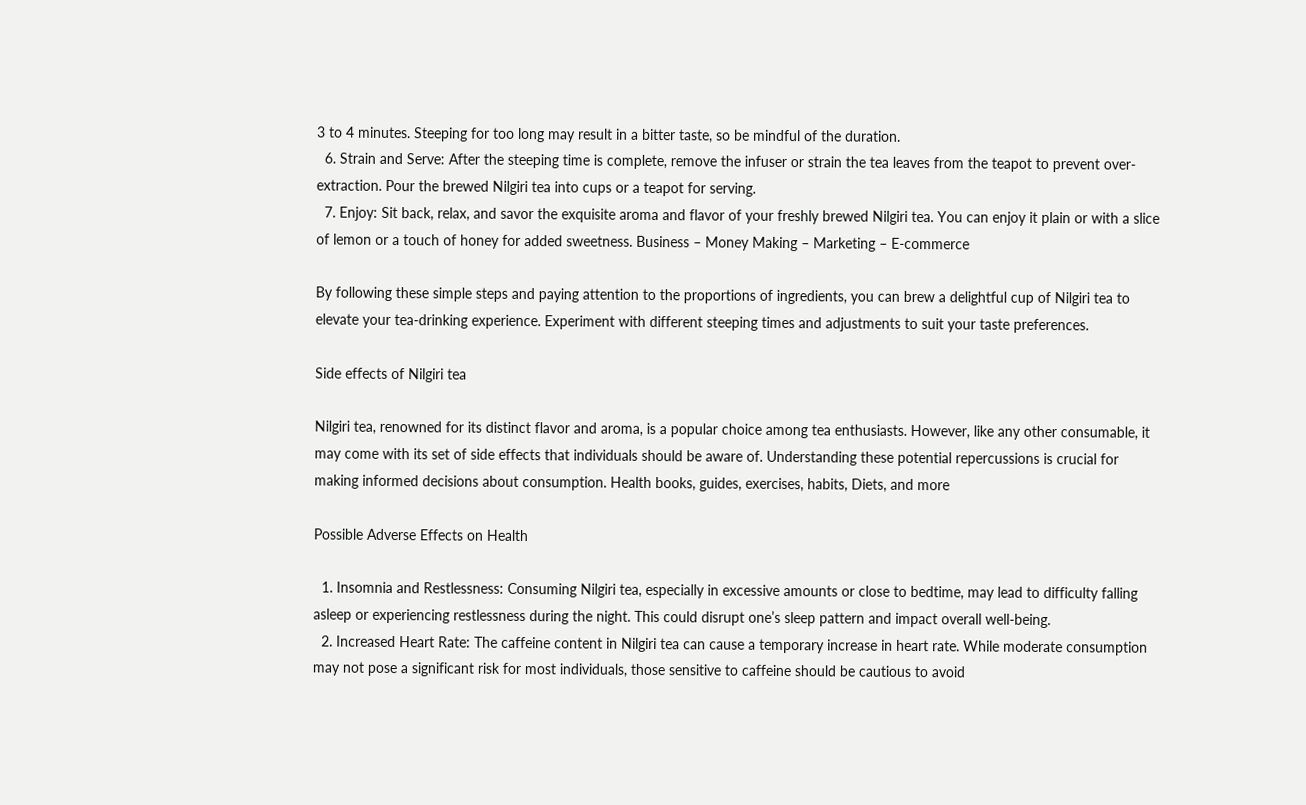3 to 4 minutes. Steeping for too long may result in a bitter taste, so be mindful of the duration.
  6. Strain and Serve: After the steeping time is complete, remove the infuser or strain the tea leaves from the teapot to prevent over-extraction. Pour the brewed Nilgiri tea into cups or a teapot for serving.
  7. Enjoy: Sit back, relax, and savor the exquisite aroma and flavor of your freshly brewed Nilgiri tea. You can enjoy it plain or with a slice of lemon or a touch of honey for added sweetness. Business – Money Making – Marketing – E-commerce

By following these simple steps and paying attention to the proportions of ingredients, you can brew a delightful cup of Nilgiri tea to elevate your tea-drinking experience. Experiment with different steeping times and adjustments to suit your taste preferences.

Side effects of Nilgiri tea

Nilgiri tea, renowned for its distinct flavor and aroma, is a popular choice among tea enthusiasts. However, like any other consumable, it may come with its set of side effects that individuals should be aware of. Understanding these potential repercussions is crucial for making informed decisions about consumption. Health books, guides, exercises, habits, Diets, and more

Possible Adverse Effects on Health

  1. Insomnia and Restlessness: Consuming Nilgiri tea, especially in excessive amounts or close to bedtime, may lead to difficulty falling asleep or experiencing restlessness during the night. This could disrupt one’s sleep pattern and impact overall well-being.
  2. Increased Heart Rate: The caffeine content in Nilgiri tea can cause a temporary increase in heart rate. While moderate consumption may not pose a significant risk for most individuals, those sensitive to caffeine should be cautious to avoid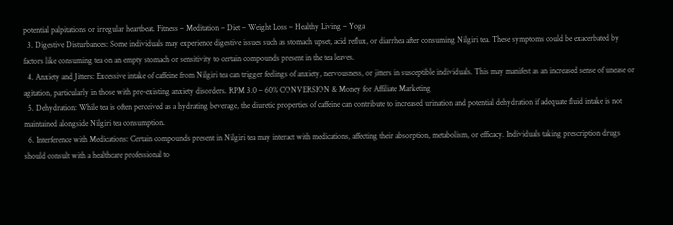potential palpitations or irregular heartbeat. Fitness – Meditation – Diet – Weight Loss – Healthy Living – Yoga
  3. Digestive Disturbances: Some individuals may experience digestive issues such as stomach upset, acid reflux, or diarrhea after consuming Nilgiri tea. These symptoms could be exacerbated by factors like consuming tea on an empty stomach or sensitivity to certain compounds present in the tea leaves.
  4. Anxiety and Jitters: Excessive intake of caffeine from Nilgiri tea can trigger feelings of anxiety, nervousness, or jitters in susceptible individuals. This may manifest as an increased sense of unease or agitation, particularly in those with pre-existing anxiety disorders. RPM 3.0 – 60% CONVERSION & Money for Affiliate Marketing
  5. Dehydration: While tea is often perceived as a hydrating beverage, the diuretic properties of caffeine can contribute to increased urination and potential dehydration if adequate fluid intake is not maintained alongside Nilgiri tea consumption.
  6. Interference with Medications: Certain compounds present in Nilgiri tea may interact with medications, affecting their absorption, metabolism, or efficacy. Individuals taking prescription drugs should consult with a healthcare professional to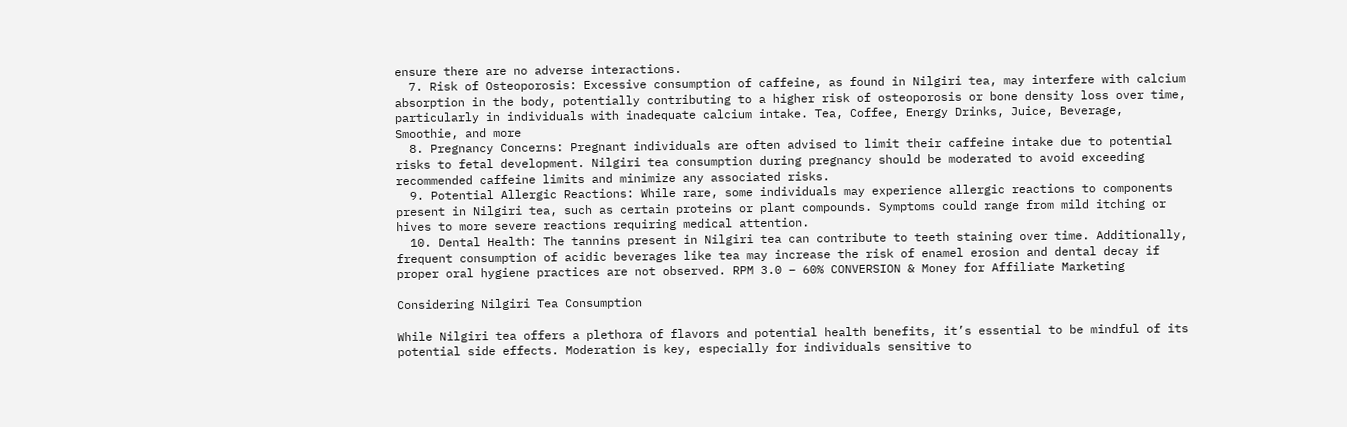ensure there are no adverse interactions.
  7. Risk of Osteoporosis: Excessive consumption of caffeine, as found in Nilgiri tea, may interfere with calcium absorption in the body, potentially contributing to a higher risk of osteoporosis or bone density loss over time, particularly in individuals with inadequate calcium intake. Tea, Coffee, Energy Drinks, Juice, Beverage, Smoothie, and more
  8. Pregnancy Concerns: Pregnant individuals are often advised to limit their caffeine intake due to potential risks to fetal development. Nilgiri tea consumption during pregnancy should be moderated to avoid exceeding recommended caffeine limits and minimize any associated risks.
  9. Potential Allergic Reactions: While rare, some individuals may experience allergic reactions to components present in Nilgiri tea, such as certain proteins or plant compounds. Symptoms could range from mild itching or hives to more severe reactions requiring medical attention.
  10. Dental Health: The tannins present in Nilgiri tea can contribute to teeth staining over time. Additionally, frequent consumption of acidic beverages like tea may increase the risk of enamel erosion and dental decay if proper oral hygiene practices are not observed. RPM 3.0 – 60% CONVERSION & Money for Affiliate Marketing

Considering Nilgiri Tea Consumption

While Nilgiri tea offers a plethora of flavors and potential health benefits, it’s essential to be mindful of its potential side effects. Moderation is key, especially for individuals sensitive to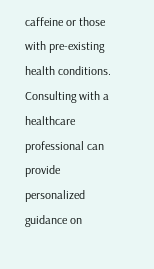caffeine or those with pre-existing health conditions. Consulting with a healthcare professional can provide personalized guidance on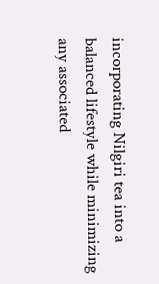incorporating Nilgiri tea into a balanced lifestyle while minimizing any associated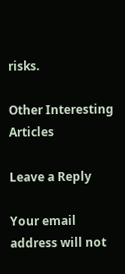risks.

Other Interesting Articles

Leave a Reply

Your email address will not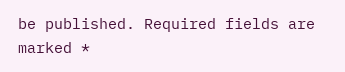be published. Required fields are marked *